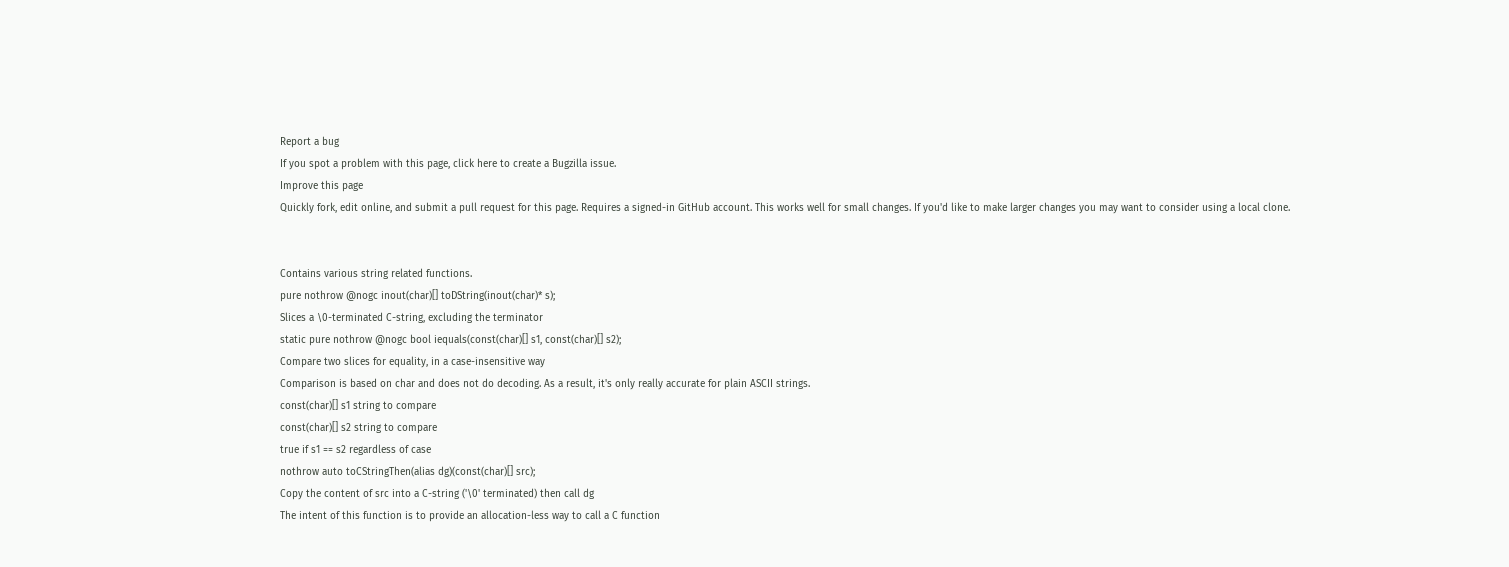Report a bug
If you spot a problem with this page, click here to create a Bugzilla issue.
Improve this page
Quickly fork, edit online, and submit a pull request for this page. Requires a signed-in GitHub account. This works well for small changes. If you'd like to make larger changes you may want to consider using a local clone.


Contains various string related functions.
pure nothrow @nogc inout(char)[] toDString(inout(char)* s);
Slices a \0-terminated C-string, excluding the terminator
static pure nothrow @nogc bool iequals(const(char)[] s1, const(char)[] s2);
Compare two slices for equality, in a case-insensitive way
Comparison is based on char and does not do decoding. As a result, it's only really accurate for plain ASCII strings.
const(char)[] s1 string to compare
const(char)[] s2 string to compare
true if s1 == s2 regardless of case
nothrow auto toCStringThen(alias dg)(const(char)[] src);
Copy the content of src into a C-string ('\0' terminated) then call dg
The intent of this function is to provide an allocation-less way to call a C function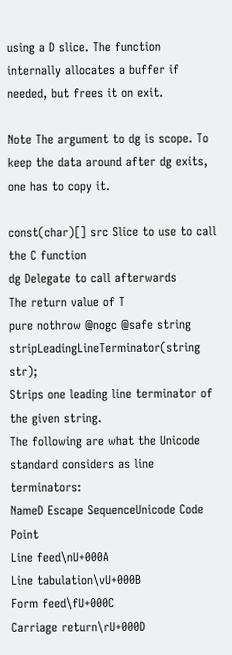using a D slice. The function internally allocates a buffer if needed, but frees it on exit.

Note The argument to dg is scope. To keep the data around after dg exits, one has to copy it.

const(char)[] src Slice to use to call the C function
dg Delegate to call afterwards
The return value of T
pure nothrow @nogc @safe string stripLeadingLineTerminator(string str);
Strips one leading line terminator of the given string.
The following are what the Unicode standard considers as line terminators:
NameD Escape SequenceUnicode Code Point
Line feed\nU+000A
Line tabulation\vU+000B
Form feed\fU+000C
Carriage return\rU+000D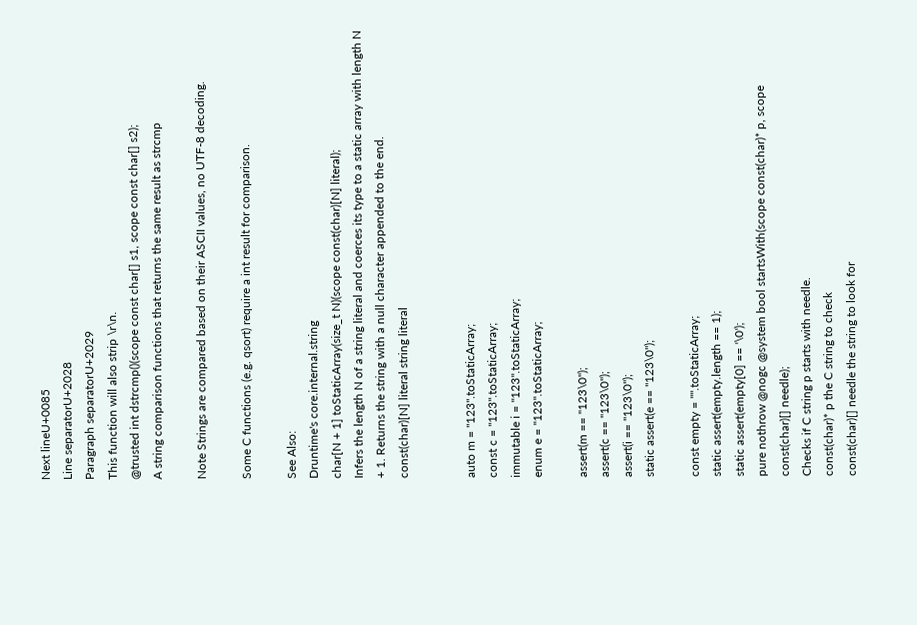Next lineU+0085
Line separatorU+2028
Paragraph separatorU+2029
This function will also strip \r\n.
@trusted int dstrcmp()(scope const char[] s1, scope const char[] s2);
A string comparison functions that returns the same result as strcmp

Note Strings are compared based on their ASCII values, no UTF-8 decoding.

Some C functions (e.g. qsort) require a int result for comparison.

See Also:
Druntime's core.internal.string
char[N + 1] toStaticArray(size_t N)(scope const(char)[N] literal);
Infers the length N of a string literal and coerces its type to a static array with length N + 1. Returns the string with a null character appended to the end.
const(char)[N] literal string literal


auto m = "123".toStaticArray;
const c = "123".toStaticArray;
immutable i = "123".toStaticArray;
enum e = "123".toStaticArray;

assert(m == "123\0");
assert(c == "123\0");
assert(i == "123\0");
static assert(e == "123\0");

const empty = "".toStaticArray;
static assert(empty.length == 1);
static assert(empty[0] == '\0');
pure nothrow @nogc @system bool startsWith(scope const(char)* p, scope const(char)[] needle);
Checks if C string p starts with needle.
const(char)* p the C string to check
const(char)[] needle the string to look for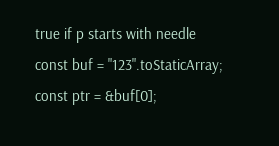true if p starts with needle
const buf = "123".toStaticArray;
const ptr = &buf[0];